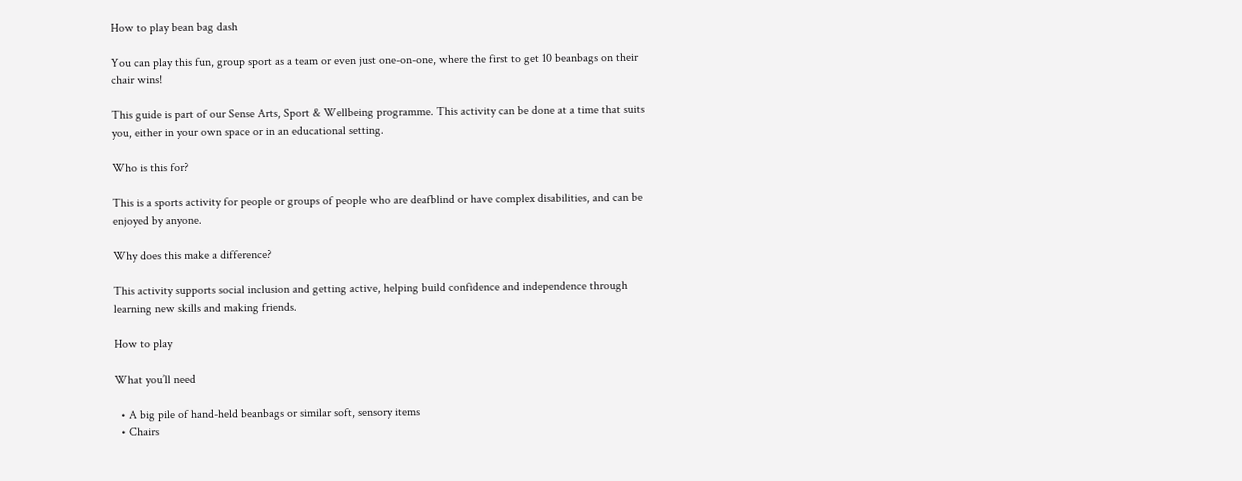How to play bean bag dash

You can play this fun, group sport as a team or even just one-on-one, where the first to get 10 beanbags on their chair wins!

This guide is part of our Sense Arts, Sport & Wellbeing programme. This activity can be done at a time that suits you, either in your own space or in an educational setting.

Who is this for?

This is a sports activity for people or groups of people who are deafblind or have complex disabilities, and can be enjoyed by anyone.

Why does this make a difference?

This activity supports social inclusion and getting active, helping build confidence and independence through learning new skills and making friends.

How to play

What you’ll need

  • A big pile of hand-held beanbags or similar soft, sensory items
  • Chairs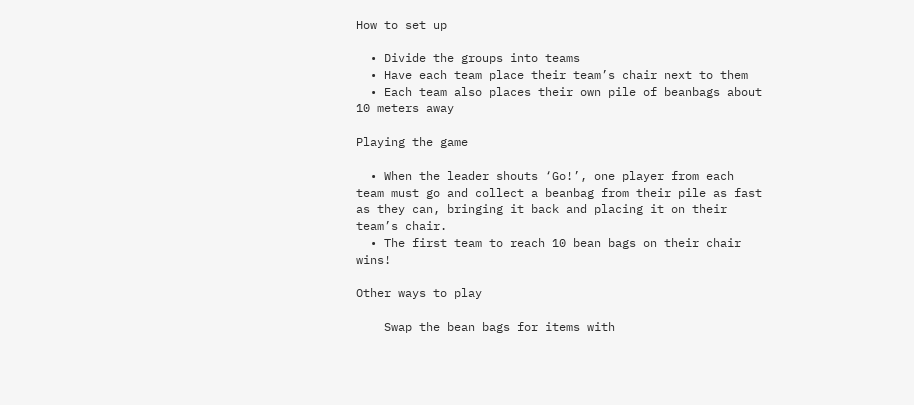How to set up

  • Divide the groups into teams
  • Have each team place their team’s chair next to them
  • Each team also places their own pile of beanbags about 10 meters away

Playing the game

  • When the leader shouts ‘Go!’, one player from each team must go and collect a beanbag from their pile as fast as they can, bringing it back and placing it on their team’s chair.
  • The first team to reach 10 bean bags on their chair wins!

Other ways to play

    Swap the bean bags for items with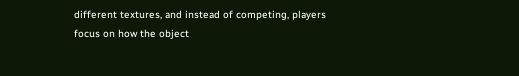different textures, and instead of competing, players focus on how the object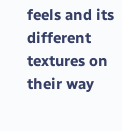feels and its different textures on their way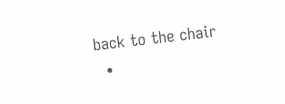back to the chair
  •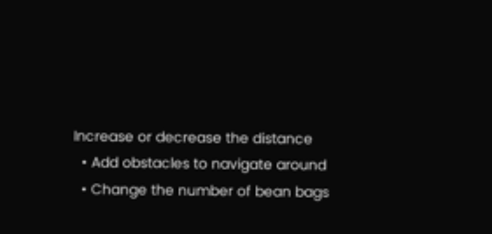Increase or decrease the distance
  • Add obstacles to navigate around
  • Change the number of bean bags